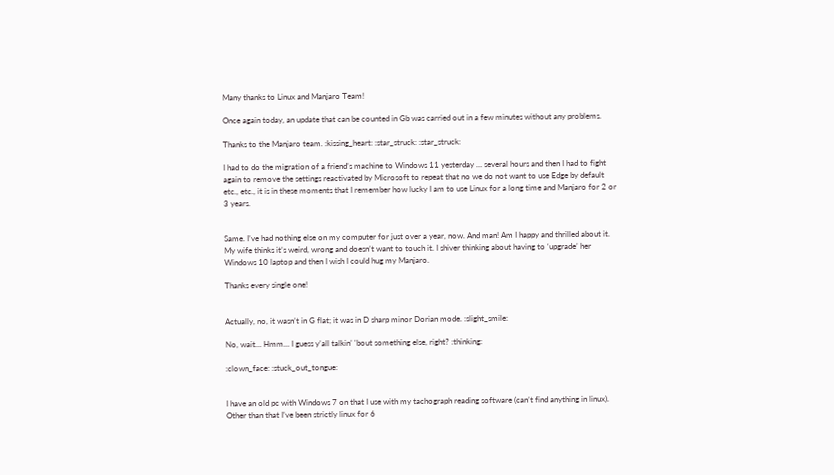Many thanks to Linux and Manjaro Team!

Once again today, an update that can be counted in Gb was carried out in a few minutes without any problems.

Thanks to the Manjaro team. :kissing_heart: :star_struck: :star_struck:

I had to do the migration of a friend’s machine to Windows 11 yesterday … several hours and then I had to fight again to remove the settings reactivated by Microsoft to repeat that no we do not want to use Edge by default etc., etc., it is in these moments that I remember how lucky I am to use Linux for a long time and Manjaro for 2 or 3 years.


Same. I’ve had nothing else on my computer for just over a year, now. And man! Am I happy and thrilled about it.
My wife thinks it’s weird, wrong and doesn’t want to touch it. I shiver thinking about having to ‘upgrade’ her Windows 10 laptop and then I wish I could hug my Manjaro.

Thanks every single one!


Actually, no, it wasn’t in G flat; it was in D sharp minor Dorian mode. :slight_smile:

No, wait… Hmm… I guess y’all talkin’ 'bout something else, right? :thinking:

:clown_face: :stuck_out_tongue:


I have an old pc with Windows 7 on that I use with my tachograph reading software (can’t find anything in linux). Other than that I’ve been strictly linux for 6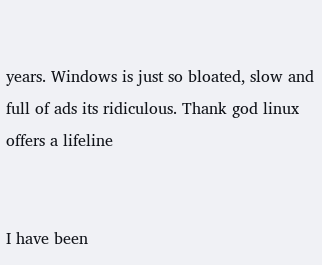years. Windows is just so bloated, slow and full of ads its ridiculous. Thank god linux offers a lifeline


I have been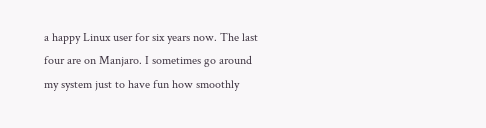a happy Linux user for six years now. The last four are on Manjaro. I sometimes go around my system just to have fun how smoothly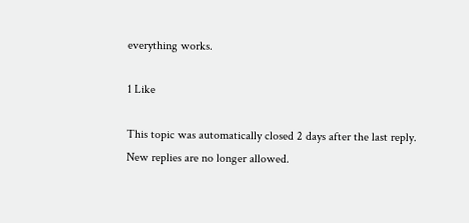everything works.

1 Like

This topic was automatically closed 2 days after the last reply. New replies are no longer allowed.